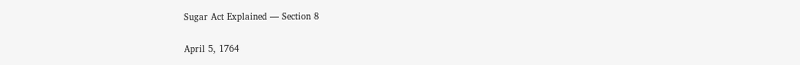Sugar Act Explained — Section 8

April 5, 1764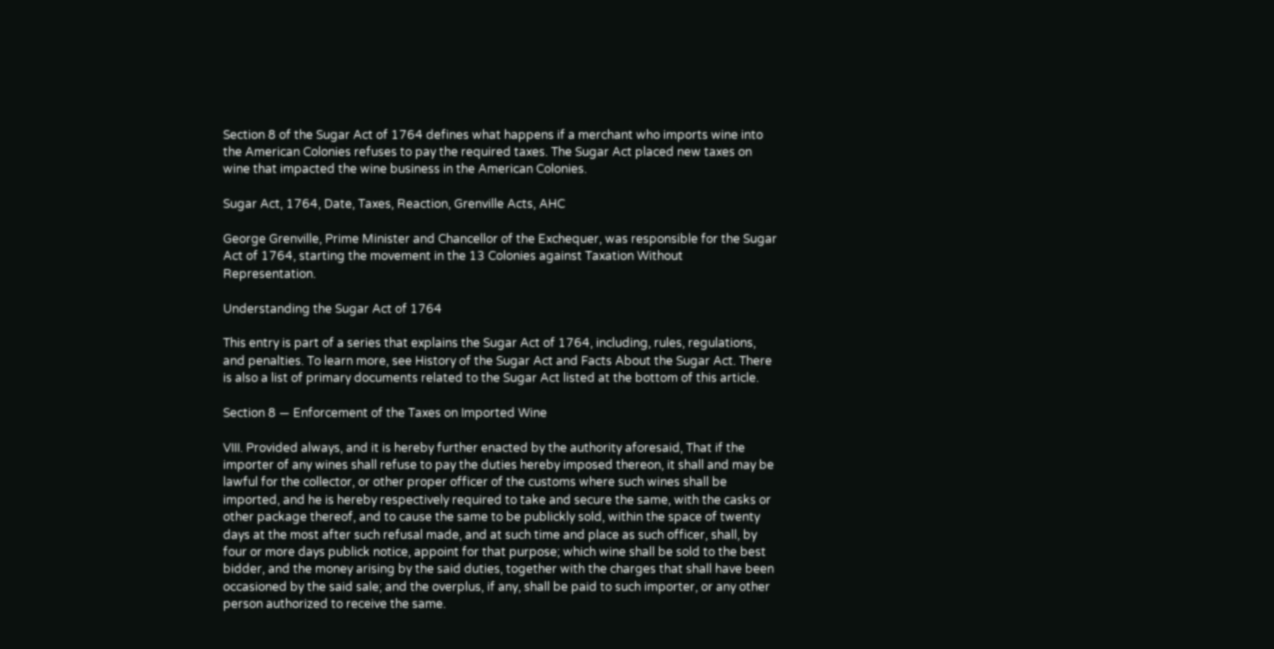Section 8 of the Sugar Act of 1764 defines what happens if a merchant who imports wine into the American Colonies refuses to pay the required taxes. The Sugar Act placed new taxes on wine that impacted the wine business in the American Colonies.

Sugar Act, 1764, Date, Taxes, Reaction, Grenville Acts, AHC

George Grenville, Prime Minister and Chancellor of the Exchequer, was responsible for the Sugar Act of 1764, starting the movement in the 13 Colonies against Taxation Without Representation.

Understanding the Sugar Act of 1764

This entry is part of a series that explains the Sugar Act of 1764, including, rules, regulations, and penalties. To learn more, see History of the Sugar Act and Facts About the Sugar Act. There is also a list of primary documents related to the Sugar Act listed at the bottom of this article.

Section 8 — Enforcement of the Taxes on Imported Wine

VIII. Provided always, and it is hereby further enacted by the authority aforesaid, That if the importer of any wines shall refuse to pay the duties hereby imposed thereon, it shall and may be lawful for the collector, or other proper officer of the customs where such wines shall be imported, and he is hereby respectively required to take and secure the same, with the casks or other package thereof, and to cause the same to be publickly sold, within the space of twenty days at the most after such refusal made, and at such time and place as such officer, shall, by four or more days publick notice, appoint for that purpose; which wine shall be sold to the best bidder, and the money arising by the said duties, together with the charges that shall have been occasioned by the said sale; and the overplus, if any, shall be paid to such importer, or any other person authorized to receive the same.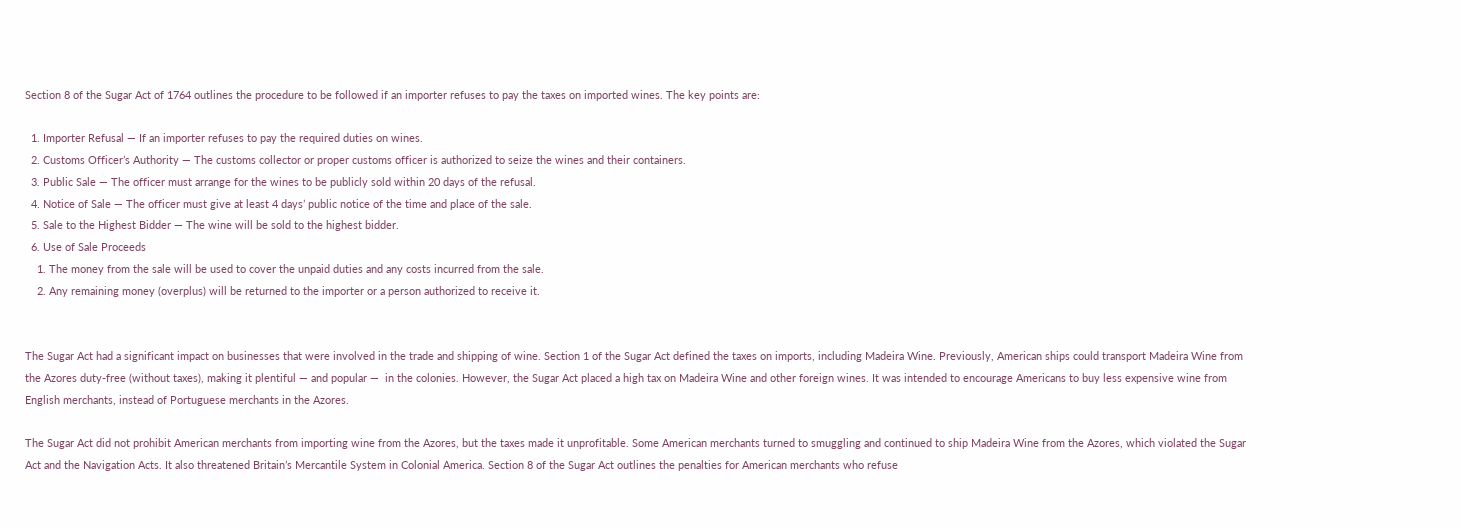Section 8 of the Sugar Act of 1764 outlines the procedure to be followed if an importer refuses to pay the taxes on imported wines. The key points are:

  1. Importer Refusal — If an importer refuses to pay the required duties on wines.
  2. Customs Officer’s Authority — The customs collector or proper customs officer is authorized to seize the wines and their containers.
  3. Public Sale — The officer must arrange for the wines to be publicly sold within 20 days of the refusal.
  4. Notice of Sale — The officer must give at least 4 days’ public notice of the time and place of the sale.
  5. Sale to the Highest Bidder — The wine will be sold to the highest bidder.
  6. Use of Sale Proceeds
    1. The money from the sale will be used to cover the unpaid duties and any costs incurred from the sale.
    2. Any remaining money (overplus) will be returned to the importer or a person authorized to receive it.


The Sugar Act had a significant impact on businesses that were involved in the trade and shipping of wine. Section 1 of the Sugar Act defined the taxes on imports, including Madeira Wine. Previously, American ships could transport Madeira Wine from the Azores duty-free (without taxes), making it plentiful — and popular —  in the colonies. However, the Sugar Act placed a high tax on Madeira Wine and other foreign wines. It was intended to encourage Americans to buy less expensive wine from English merchants, instead of Portuguese merchants in the Azores.

The Sugar Act did not prohibit American merchants from importing wine from the Azores, but the taxes made it unprofitable. Some American merchants turned to smuggling and continued to ship Madeira Wine from the Azores, which violated the Sugar Act and the Navigation Acts. It also threatened Britain’s Mercantile System in Colonial America. Section 8 of the Sugar Act outlines the penalties for American merchants who refuse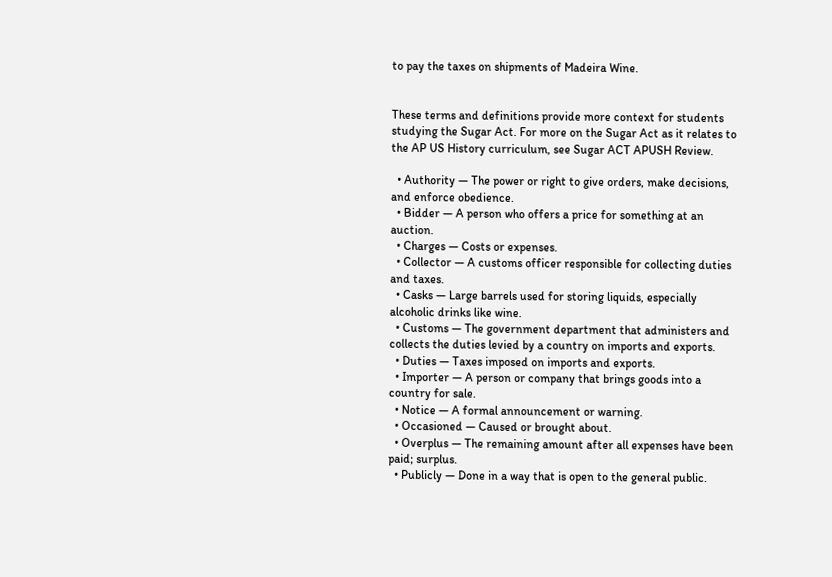to pay the taxes on shipments of Madeira Wine.


These terms and definitions provide more context for students studying the Sugar Act. For more on the Sugar Act as it relates to the AP US History curriculum, see Sugar ACT APUSH Review.

  • Authority — The power or right to give orders, make decisions, and enforce obedience.
  • Bidder — A person who offers a price for something at an auction.
  • Charges — Costs or expenses.
  • Collector — A customs officer responsible for collecting duties and taxes.
  • Casks — Large barrels used for storing liquids, especially alcoholic drinks like wine.
  • Customs — The government department that administers and collects the duties levied by a country on imports and exports.
  • Duties — Taxes imposed on imports and exports.
  • Importer — A person or company that brings goods into a country for sale.
  • Notice — A formal announcement or warning.
  • Occasioned — Caused or brought about.
  • Overplus — The remaining amount after all expenses have been paid; surplus.
  • Publicly — Done in a way that is open to the general public.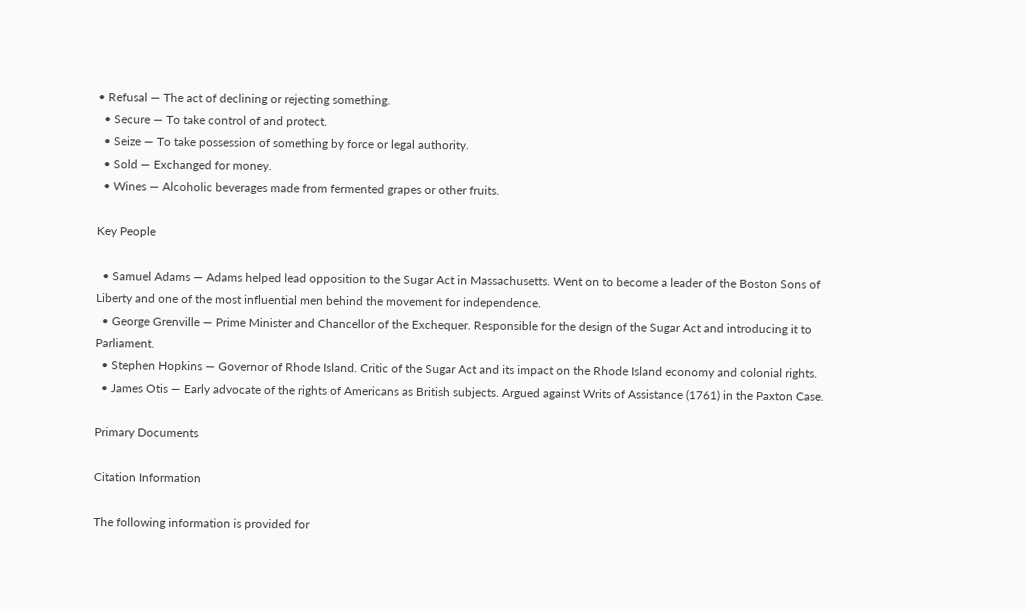• Refusal — The act of declining or rejecting something.
  • Secure — To take control of and protect.
  • Seize — To take possession of something by force or legal authority.
  • Sold — Exchanged for money.
  • Wines — Alcoholic beverages made from fermented grapes or other fruits.

Key People

  • Samuel Adams — Adams helped lead opposition to the Sugar Act in Massachusetts. Went on to become a leader of the Boston Sons of Liberty and one of the most influential men behind the movement for independence.
  • George Grenville — Prime Minister and Chancellor of the Exchequer. Responsible for the design of the Sugar Act and introducing it to Parliament.
  • Stephen Hopkins — Governor of Rhode Island. Critic of the Sugar Act and its impact on the Rhode Island economy and colonial rights.
  • James Otis — Early advocate of the rights of Americans as British subjects. Argued against Writs of Assistance (1761) in the Paxton Case.

Primary Documents

Citation Information

The following information is provided for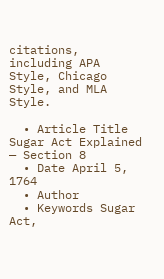citations, including APA Style, Chicago Style, and MLA Style.

  • Article Title Sugar Act Explained — Section 8
  • Date April 5, 1764
  • Author
  • Keywords Sugar Act,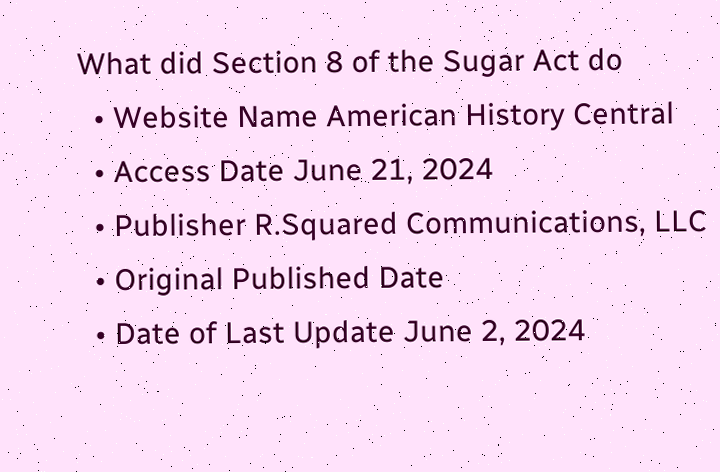What did Section 8 of the Sugar Act do
  • Website Name American History Central
  • Access Date June 21, 2024
  • Publisher R.Squared Communications, LLC
  • Original Published Date
  • Date of Last Update June 2, 2024